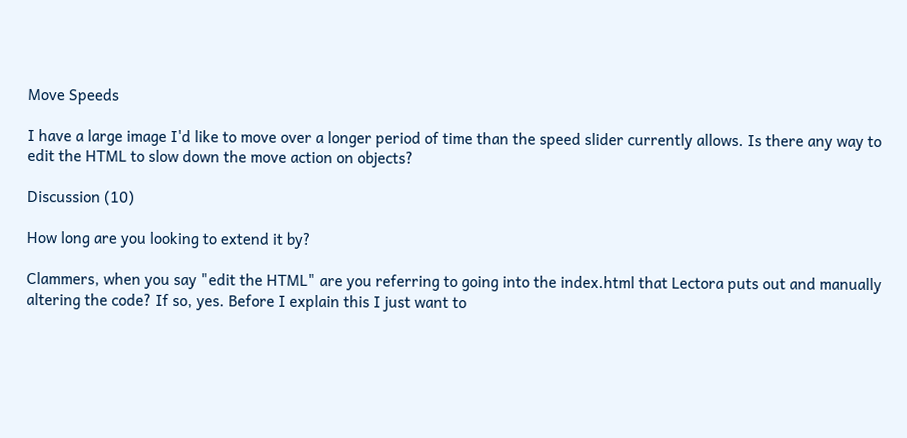Move Speeds

I have a large image I'd like to move over a longer period of time than the speed slider currently allows. Is there any way to edit the HTML to slow down the move action on objects?

Discussion (10)

How long are you looking to extend it by?

Clammers, when you say "edit the HTML" are you referring to going into the index.html that Lectora puts out and manually altering the code? If so, yes. Before I explain this I just want to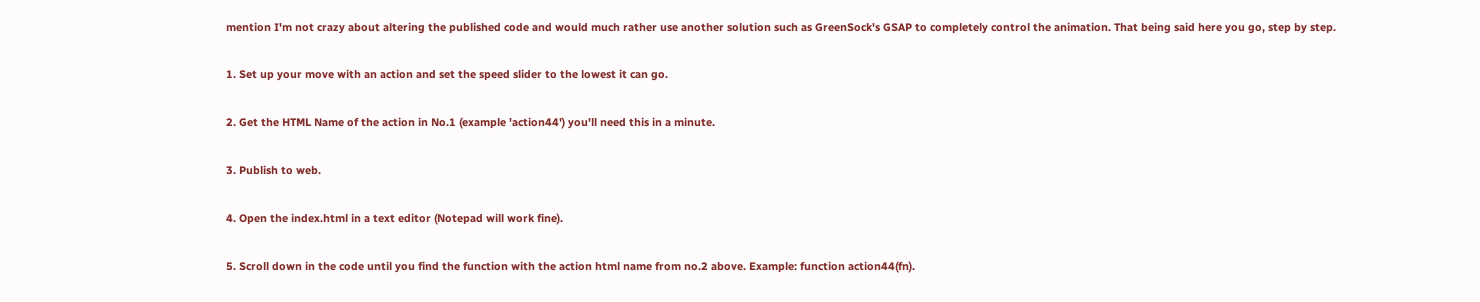mention I'm not crazy about altering the published code and would much rather use another solution such as GreenSock's GSAP to completely control the animation. That being said here you go, step by step.

1. Set up your move with an action and set the speed slider to the lowest it can go.

2. Get the HTML Name of the action in No.1 (example 'action44') you'll need this in a minute.

3. Publish to web.

4. Open the index.html in a text editor (Notepad will work fine).

5. Scroll down in the code until you find the function with the action html name from no.2 above. Example: function action44(fn).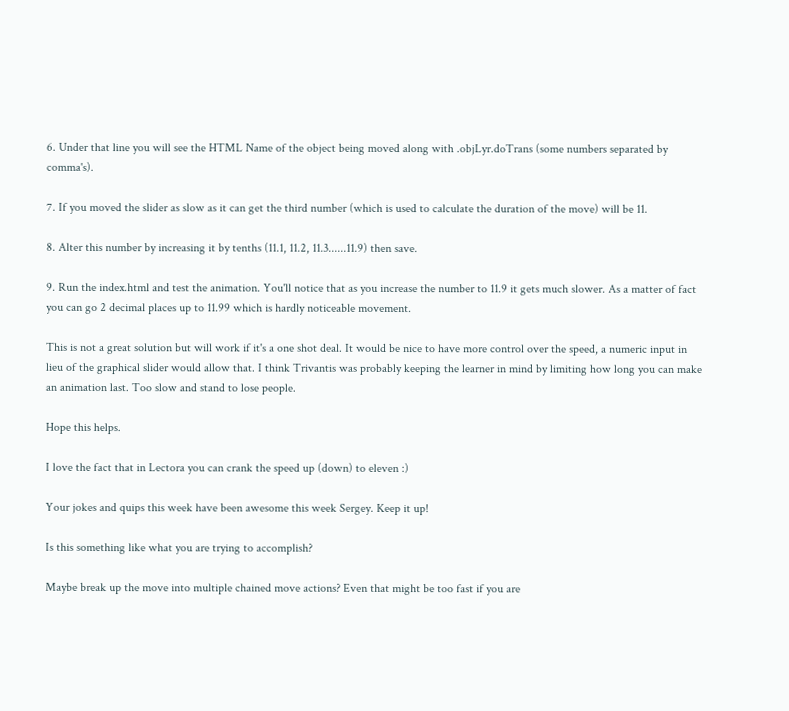6. Under that line you will see the HTML Name of the object being moved along with .objLyr.doTrans (some numbers separated by comma's).

7. If you moved the slider as slow as it can get the third number (which is used to calculate the duration of the move) will be 11.

8. Alter this number by increasing it by tenths (11.1, 11.2, 11.3......11.9) then save.

9. Run the index.html and test the animation. You'll notice that as you increase the number to 11.9 it gets much slower. As a matter of fact you can go 2 decimal places up to 11.99 which is hardly noticeable movement.

This is not a great solution but will work if it's a one shot deal. It would be nice to have more control over the speed, a numeric input in lieu of the graphical slider would allow that. I think Trivantis was probably keeping the learner in mind by limiting how long you can make an animation last. Too slow and stand to lose people.

Hope this helps.

I love the fact that in Lectora you can crank the speed up (down) to eleven :)

Your jokes and quips this week have been awesome this week Sergey. Keep it up!

Is this something like what you are trying to accomplish?

Maybe break up the move into multiple chained move actions? Even that might be too fast if you are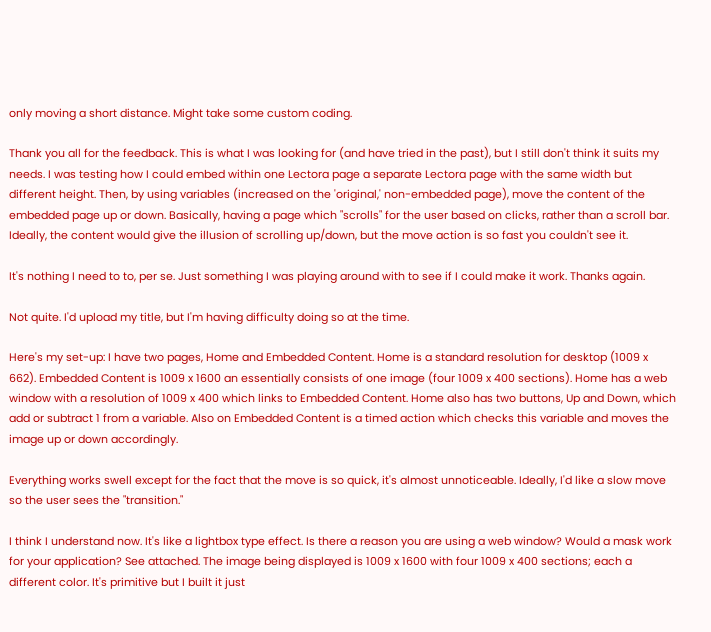only moving a short distance. Might take some custom coding.

Thank you all for the feedback. This is what I was looking for (and have tried in the past), but I still don't think it suits my needs. I was testing how I could embed within one Lectora page a separate Lectora page with the same width but different height. Then, by using variables (increased on the 'original,' non-embedded page), move the content of the embedded page up or down. Basically, having a page which "scrolls" for the user based on clicks, rather than a scroll bar. Ideally, the content would give the illusion of scrolling up/down, but the move action is so fast you couldn't see it.

It's nothing I need to to, per se. Just something I was playing around with to see if I could make it work. Thanks again.

Not quite. I'd upload my title, but I'm having difficulty doing so at the time.

Here's my set-up: I have two pages, Home and Embedded Content. Home is a standard resolution for desktop (1009 x 662). Embedded Content is 1009 x 1600 an essentially consists of one image (four 1009 x 400 sections). Home has a web window with a resolution of 1009 x 400 which links to Embedded Content. Home also has two buttons, Up and Down, which add or subtract 1 from a variable. Also on Embedded Content is a timed action which checks this variable and moves the image up or down accordingly.

Everything works swell except for the fact that the move is so quick, it's almost unnoticeable. Ideally, I'd like a slow move so the user sees the "transition."

I think I understand now. It's like a lightbox type effect. Is there a reason you are using a web window? Would a mask work for your application? See attached. The image being displayed is 1009 x 1600 with four 1009 x 400 sections; each a different color. It's primitive but I built it just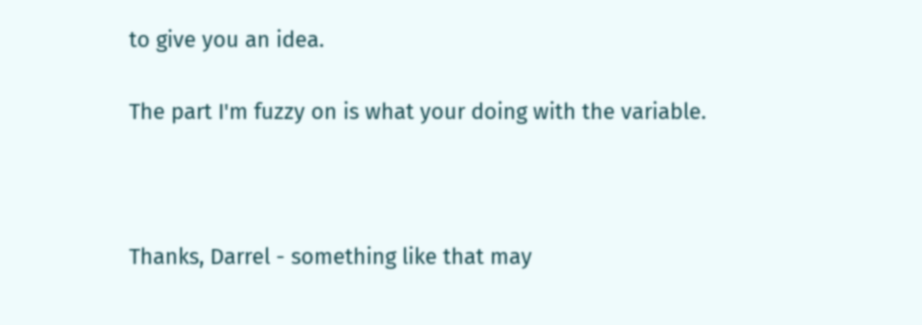to give you an idea.

The part I'm fuzzy on is what your doing with the variable.



Thanks, Darrel - something like that may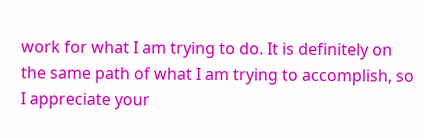work for what I am trying to do. It is definitely on the same path of what I am trying to accomplish, so I appreciate your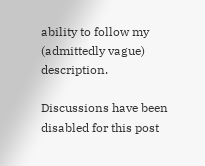ability to follow my (admittedly vague) description.

Discussions have been disabled for this post